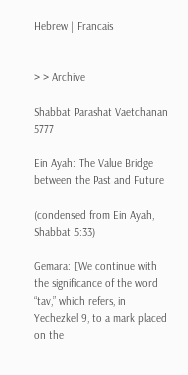Hebrew | Francais


> > Archive

Shabbat Parashat Vaetchanan 5777

Ein Ayah: The Value Bridge between the Past and Future

(condensed from Ein Ayah, Shabbat 5:33)

Gemara: [We continue with the significance of the word “tav,” which refers, in Yechezkel 9, to a mark placed on the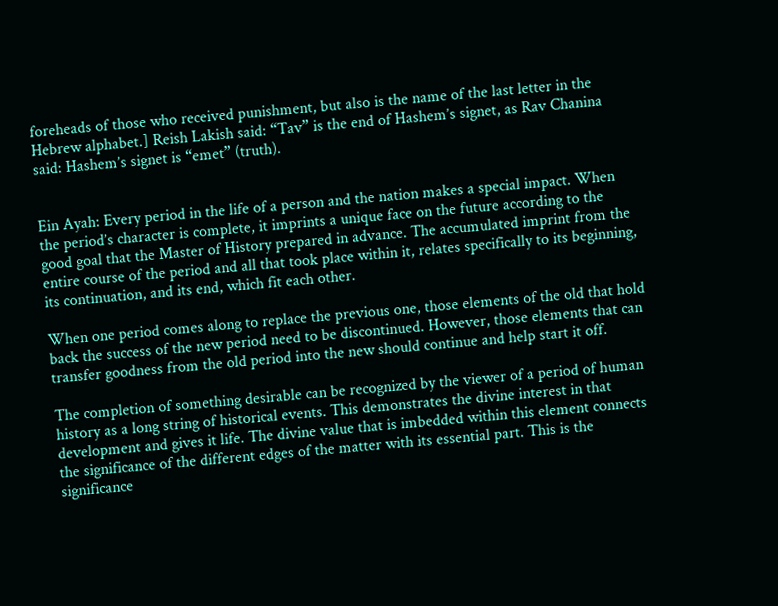foreheads of those who received punishment, but also is the name of the last letter in the Hebrew alphabet.] Reish Lakish said: “Tav” is the end of Hashem’s signet, as Rav Chanina said: Hashem’s signet is “emet” (truth).


Ein Ayah: Every period in the life of a person and the nation makes a special impact. When the period’s character is complete, it imprints a unique face on the future according to the good goal that the Master of History prepared in advance. The accumulated imprint from the entire course of the period and all that took place within it, relates specifically to its beginning, its continuation, and its end, which fit each other.

When one period comes along to replace the previous one, those elements of the old that hold back the success of the new period need to be discontinued. However, those elements that can transfer goodness from the old period into the new should continue and help start it off.

The completion of something desirable can be recognized by the viewer of a period of human history as a long string of historical events. This demonstrates the divine interest in that development and gives it life. The divine value that is imbedded within this element connects the significance of the different edges of the matter with its essential part. This is the significance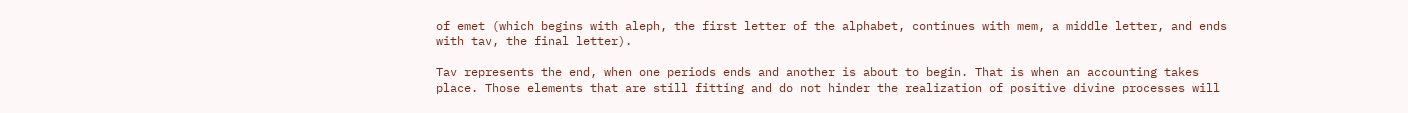of emet (which begins with aleph, the first letter of the alphabet, continues with mem, a middle letter, and ends with tav, the final letter).

Tav represents the end, when one periods ends and another is about to begin. That is when an accounting takes place. Those elements that are still fitting and do not hinder the realization of positive divine processes will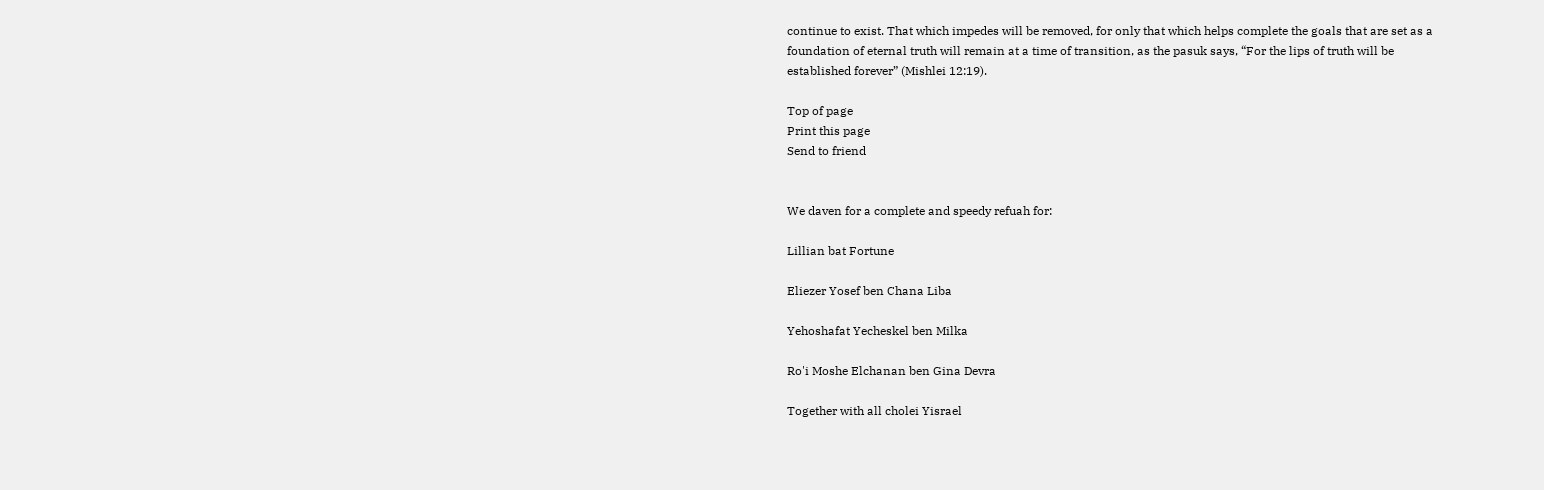continue to exist. That which impedes will be removed, for only that which helps complete the goals that are set as a foundation of eternal truth will remain at a time of transition, as the pasuk says, “For the lips of truth will be established forever” (Mishlei 12:19).

Top of page
Print this page
Send to friend


We daven for a complete and speedy refuah for:

Lillian bat Fortune

Eliezer Yosef ben Chana Liba

Yehoshafat Yecheskel ben Milka

Ro'i Moshe Elchanan ben Gina Devra

Together with all cholei Yisrael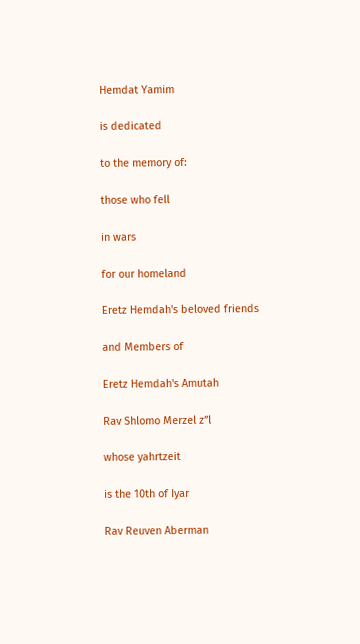Hemdat Yamim

is dedicated

to the memory of:

those who fell

in wars

for our homeland

Eretz Hemdah's beloved friends

and Members of

Eretz Hemdah's Amutah

Rav Shlomo Merzel z”l

whose yahrtzeit

is the 10th of Iyar

Rav Reuven Aberman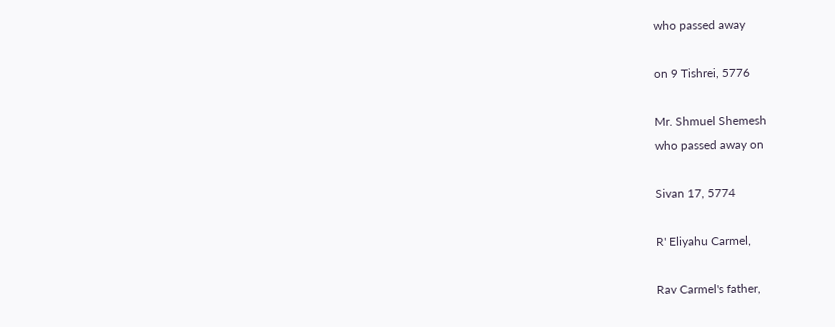who passed away

on 9 Tishrei, 5776

Mr. Shmuel Shemesh
who passed away on

Sivan 17, 5774

R' Eliyahu Carmel,

Rav Carmel's father,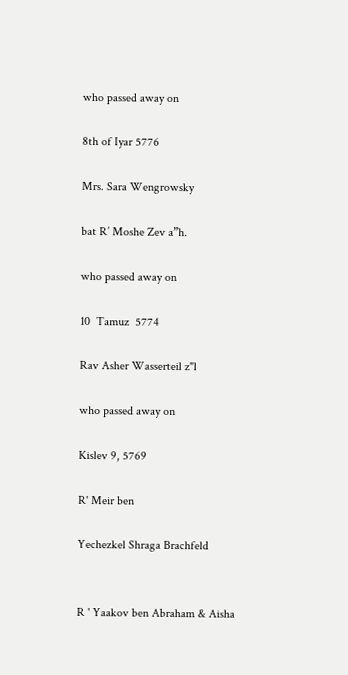who passed away on

8th of Iyar 5776

Mrs. Sara Wengrowsky

bat R’ Moshe Zev a”h.

who passed away on

10  Tamuz  5774

Rav Asher Wasserteil z"l

who passed away on

Kislev 9, 5769

R' Meir ben

Yechezkel Shraga Brachfeld


R ' Yaakov ben Abraham & Aisha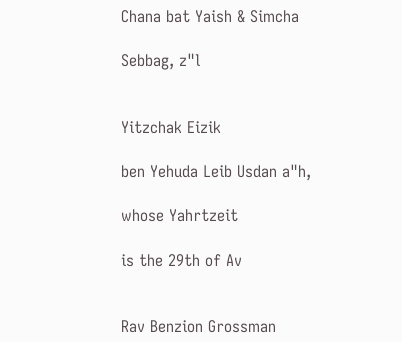Chana bat Yaish & Simcha

Sebbag, z"l


Yitzchak Eizik

ben Yehuda Leib Usdan a"h,

whose Yahrtzeit

is the 29th of Av


Rav Benzion Grossman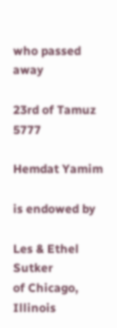who passed away

23rd of Tamuz 5777

Hemdat Yamim

is endowed by

Les & Ethel Sutker
of Chicago, Illinois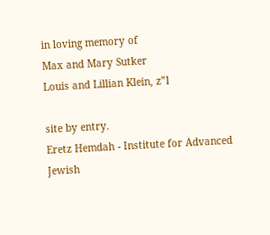in loving memory of
Max and Mary Sutker
Louis and Lillian Klein, z”l

site by entry.
Eretz Hemdah - Institute for Advanced Jewish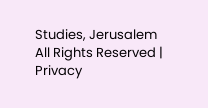Studies, Jerusalem All Rights Reserved | Privacy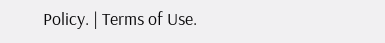Policy. | Terms of Use.